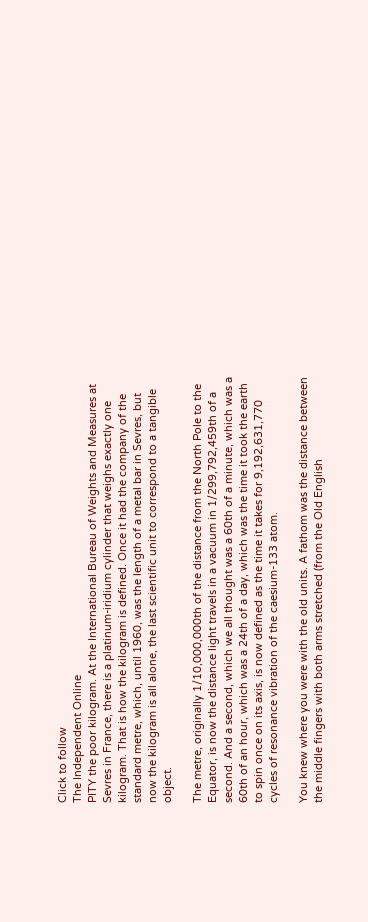Click to follow
The Independent Online
PITY the poor kilogram. At the International Bureau of Weights and Measures at Sevres in France, there is a platinum-iridium cylinder that weighs exactly one kilogram. That is how the kilogram is defined. Once it had the company of the standard metre, which, until 1960, was the length of a metal bar in Sevres, but now the kilogram is all alone, the last scientific unit to correspond to a tangible object.

The metre, originally 1/10,000,000th of the distance from the North Pole to the Equator, is now the distance light travels in a vacuum in 1/299,792,459th of a second. And a second, which we all thought was a 60th of a minute, which was a 60th of an hour, which was a 24th of a day, which was the time it took the earth to spin once on its axis, is now defined as the time it takes for 9,192,631,770 cycles of resonance vibration of the caesium-133 atom.

You knew where you were with the old units. A fathom was the distance between the middle fingers with both arms stretched (from the Old English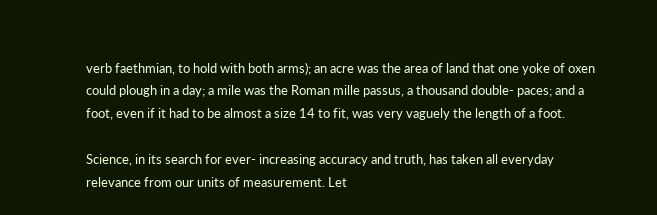verb faethmian, to hold with both arms); an acre was the area of land that one yoke of oxen could plough in a day; a mile was the Roman mille passus, a thousand double- paces; and a foot, even if it had to be almost a size 14 to fit, was very vaguely the length of a foot.

Science, in its search for ever- increasing accuracy and truth, has taken all everyday relevance from our units of measurement. Let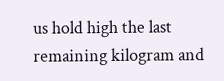us hold high the last remaining kilogram and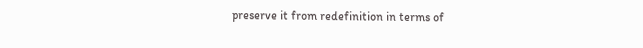preserve it from redefinition in terms of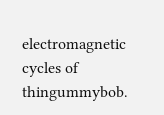electromagnetic cycles of thingummybob.